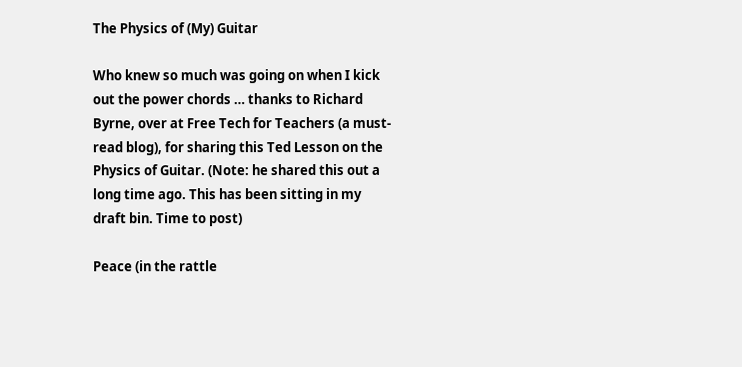The Physics of (My) Guitar

Who knew so much was going on when I kick out the power chords … thanks to Richard Byrne, over at Free Tech for Teachers (a must-read blog), for sharing this Ted Lesson on the Physics of Guitar. (Note: he shared this out a long time ago. This has been sitting in my draft bin. Time to post)

Peace (in the rattle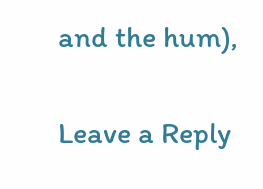and the hum),

Leave a Reply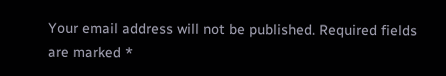Your email address will not be published. Required fields are marked *